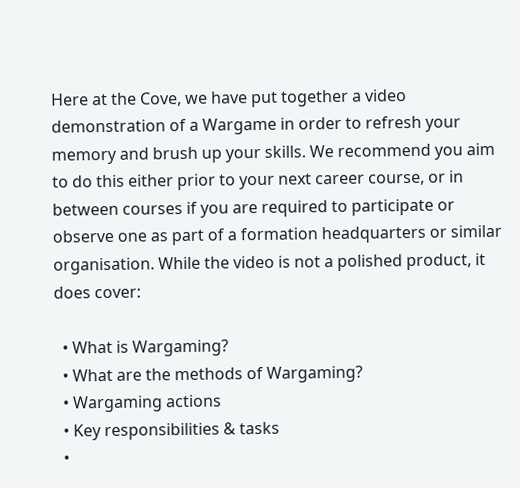Here at the Cove, we have put together a video demonstration of a Wargame in order to refresh your memory and brush up your skills. We recommend you aim to do this either prior to your next career course, or in between courses if you are required to participate or observe one as part of a formation headquarters or similar organisation. While the video is not a polished product, it does cover:

  • What is Wargaming?
  • What are the methods of Wargaming?
  • Wargaming actions
  • Key responsibilities & tasks
  •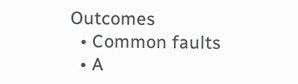Outcomes
  • Common faults
  • A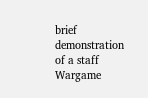brief demonstration of a staff Wargame